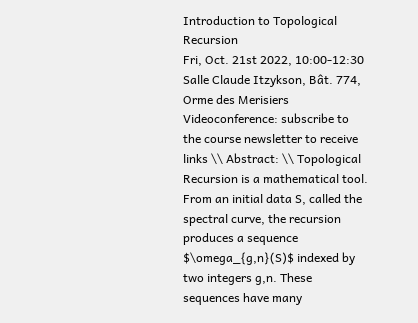Introduction to Topological Recursion
Fri, Oct. 21st 2022, 10:00-12:30
Salle Claude Itzykson, Bât. 774, Orme des Merisiers
Videoconference: subscribe to the course newsletter to receive links \\ Abstract: \\ Topological Recursion is a mathematical tool. From an initial data S, called the spectral curve, the recursion produces a sequence $\omega_{g,n}(S)$ indexed by two integers g,n. These sequences have many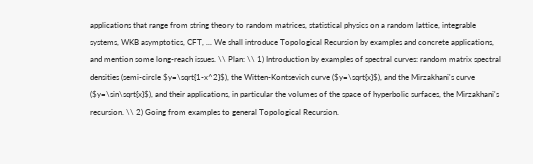applications that range from string theory to random matrices, statistical physics on a random lattice, integrable systems, WKB asymptotics, CFT, ... We shall introduce Topological Recursion by examples and concrete applications, and mention some long-reach issues. \\ Plan: \\ 1) Introduction by examples of spectral curves: random matrix spectral densities (semi-circle $y=\sqrt{1-x^2}$), the Witten-Kontsevich curve ($y=\sqrt{x}$), and the Mirzakhani's curve ($y=\sin\sqrt{x}$), and their applications, in particular the volumes of the space of hyperbolic surfaces, the Mirzakhani's recursion. \\ 2) Going from examples to general Topological Recursion.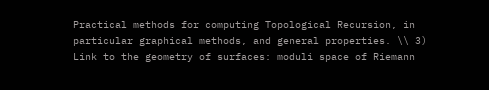Practical methods for computing Topological Recursion, in particular graphical methods, and general properties. \\ 3) Link to the geometry of surfaces: moduli space of Riemann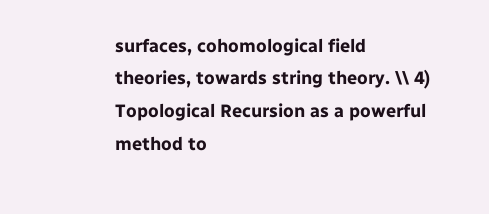surfaces, cohomological field theories, towards string theory. \\ 4) Topological Recursion as a powerful method to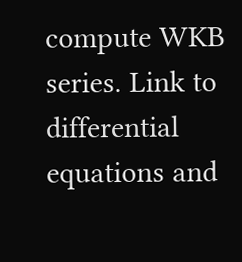compute WKB series. Link to differential equations and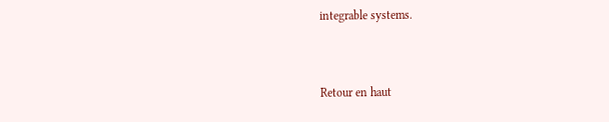integrable systems.


Retour en haut